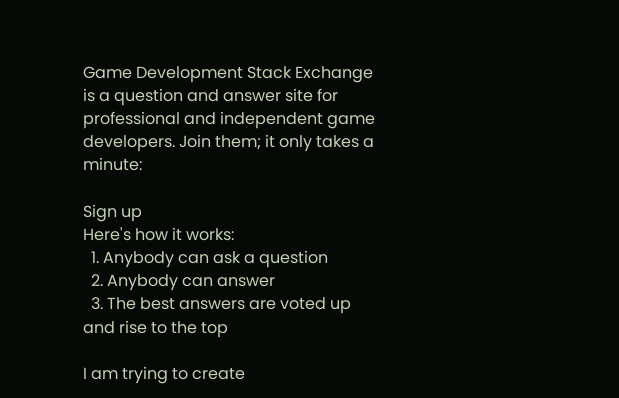Game Development Stack Exchange is a question and answer site for professional and independent game developers. Join them; it only takes a minute:

Sign up
Here's how it works:
  1. Anybody can ask a question
  2. Anybody can answer
  3. The best answers are voted up and rise to the top

I am trying to create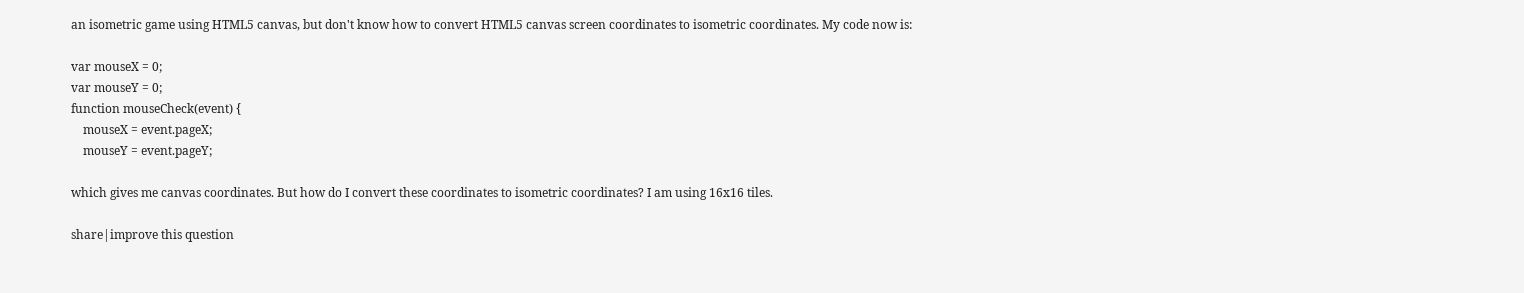an isometric game using HTML5 canvas, but don't know how to convert HTML5 canvas screen coordinates to isometric coordinates. My code now is:

var mouseX = 0;
var mouseY = 0;
function mouseCheck(event) {
    mouseX = event.pageX;
    mouseY = event.pageY;

which gives me canvas coordinates. But how do I convert these coordinates to isometric coordinates? I am using 16x16 tiles.

share|improve this question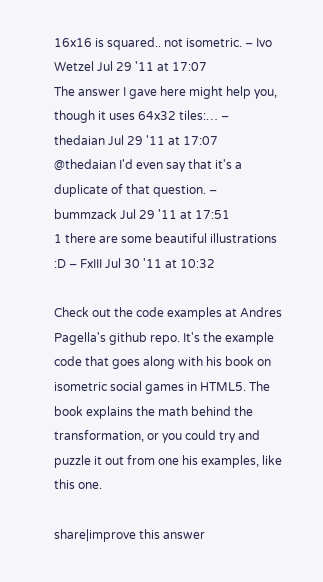16x16 is squared.. not isometric. – Ivo Wetzel Jul 29 '11 at 17:07
The answer I gave here might help you, though it uses 64x32 tiles:… – thedaian Jul 29 '11 at 17:07
@thedaian I'd even say that it's a duplicate of that question. – bummzack Jul 29 '11 at 17:51
1 there are some beautiful illustrations :D – FxIII Jul 30 '11 at 10:32

Check out the code examples at Andres Pagella's github repo. It's the example code that goes along with his book on isometric social games in HTML5. The book explains the math behind the transformation, or you could try and puzzle it out from one his examples, like this one.

share|improve this answer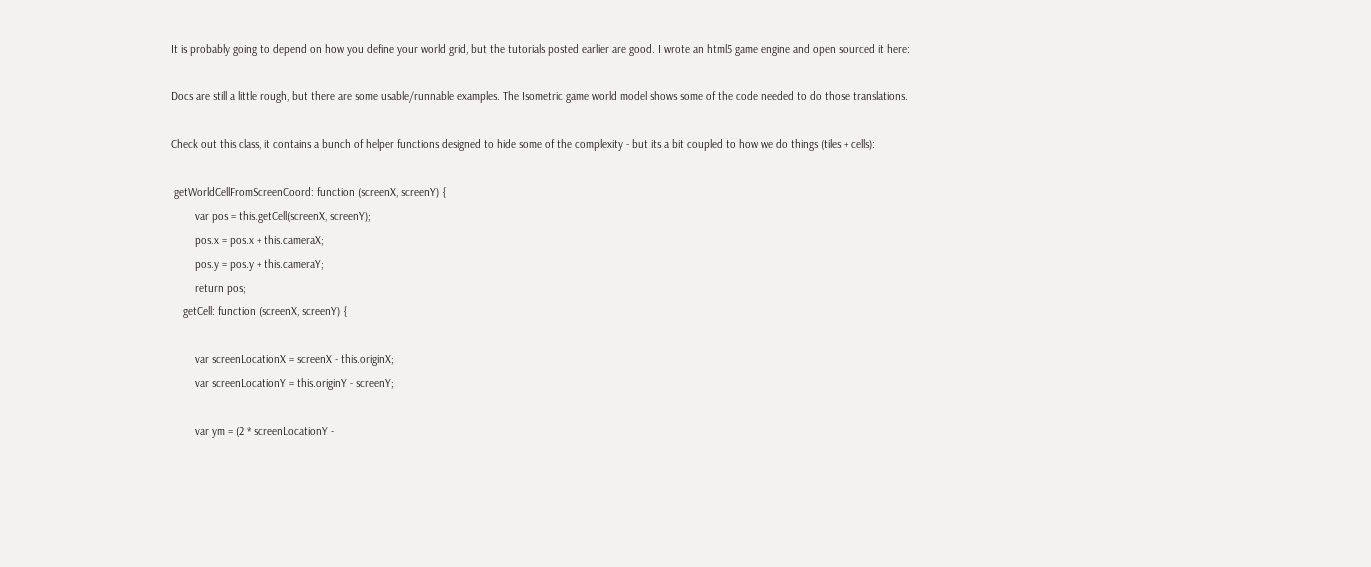It is probably going to depend on how you define your world grid, but the tutorials posted earlier are good. I wrote an html5 game engine and open sourced it here:

Docs are still a little rough, but there are some usable/runnable examples. The Isometric game world model shows some of the code needed to do those translations.

Check out this class, it contains a bunch of helper functions designed to hide some of the complexity - but its a bit coupled to how we do things (tiles + cells):

 getWorldCellFromScreenCoord: function (screenX, screenY) {
        var pos = this.getCell(screenX, screenY);
        pos.x = pos.x + this.cameraX;
        pos.y = pos.y + this.cameraY;
        return pos;
    getCell: function (screenX, screenY) {

        var screenLocationX = screenX - this.originX;
        var screenLocationY = this.originY - screenY;

        var ym = (2 * screenLocationY -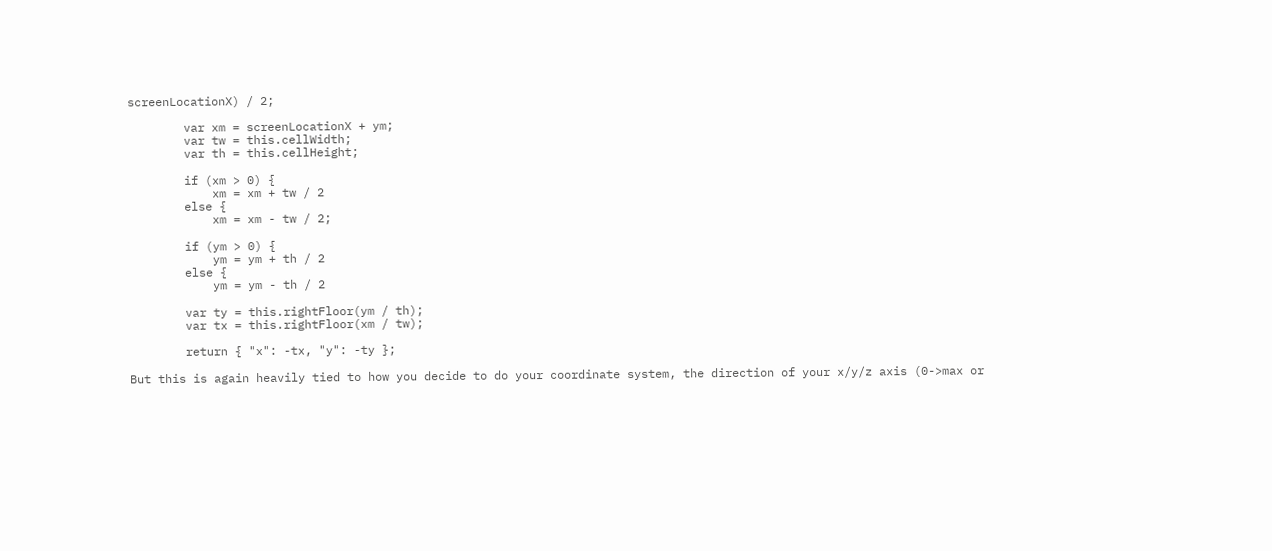screenLocationX) / 2;

        var xm = screenLocationX + ym;
        var tw = this.cellWidth;
        var th = this.cellHeight;

        if (xm > 0) {
            xm = xm + tw / 2
        else {
            xm = xm - tw / 2;

        if (ym > 0) {
            ym = ym + th / 2
        else {
            ym = ym - th / 2

        var ty = this.rightFloor(ym / th);
        var tx = this.rightFloor(xm / tw);

        return { "x": -tx, "y": -ty };

But this is again heavily tied to how you decide to do your coordinate system, the direction of your x/y/z axis (0->max or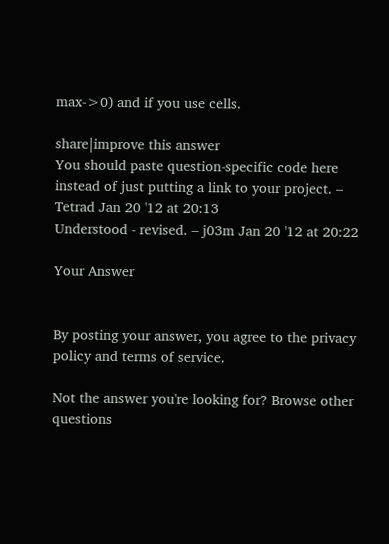max->0) and if you use cells.

share|improve this answer
You should paste question-specific code here instead of just putting a link to your project. – Tetrad Jan 20 '12 at 20:13
Understood - revised. – j03m Jan 20 '12 at 20:22

Your Answer


By posting your answer, you agree to the privacy policy and terms of service.

Not the answer you're looking for? Browse other questions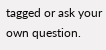tagged or ask your own question.